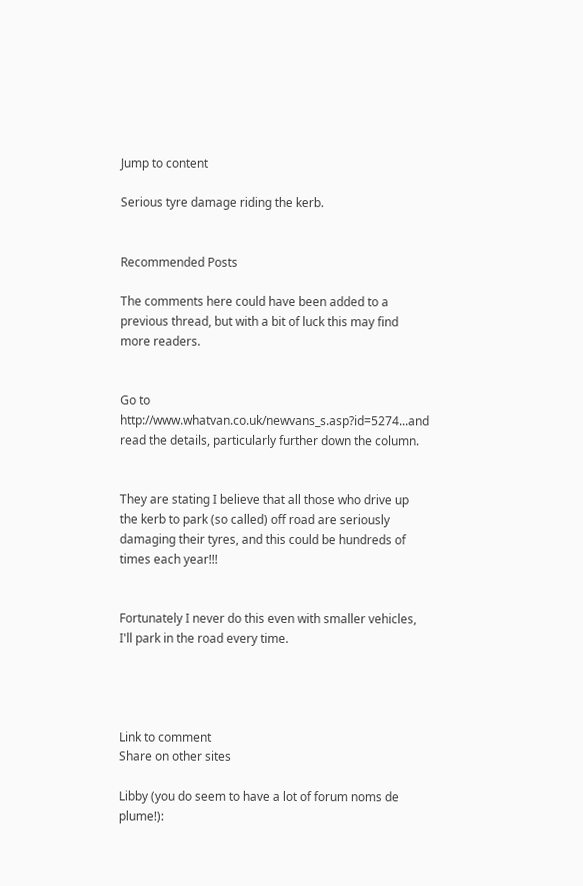Jump to content

Serious tyre damage riding the kerb.


Recommended Posts

The comments here could have been added to a previous thread, but with a bit of luck this may find more readers.


Go to http://www.whatvan.co.uk/newvans_s.asp?id=5274...and read the details, particularly further down the column.


They are stating I believe that all those who drive up the kerb to park (so called) off road are seriously damaging their tyres, and this could be hundreds of times each year!!!


Fortunately I never do this even with smaller vehicles, I'll park in the road every time.




Link to comment
Share on other sites

Libby (you do seem to have a lot of forum noms de plume!):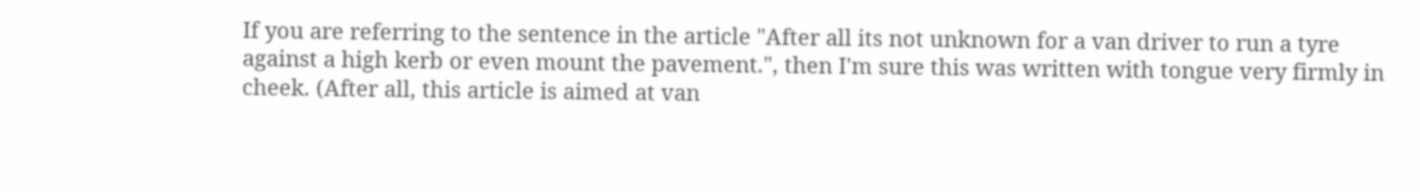If you are referring to the sentence in the article "After all its not unknown for a van driver to run a tyre against a high kerb or even mount the pavement.", then I'm sure this was written with tongue very firmly in cheek. (After all, this article is aimed at van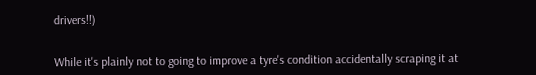drivers!!)


While it's plainly not to going to improve a tyre's condition accidentally scraping it at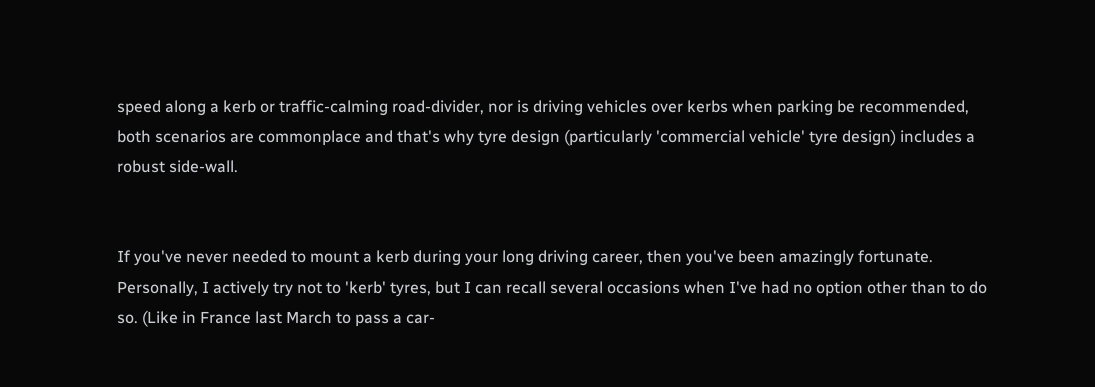speed along a kerb or traffic-calming road-divider, nor is driving vehicles over kerbs when parking be recommended, both scenarios are commonplace and that's why tyre design (particularly 'commercial vehicle' tyre design) includes a robust side-wall.


If you've never needed to mount a kerb during your long driving career, then you've been amazingly fortunate. Personally, I actively try not to 'kerb' tyres, but I can recall several occasions when I've had no option other than to do so. (Like in France last March to pass a car-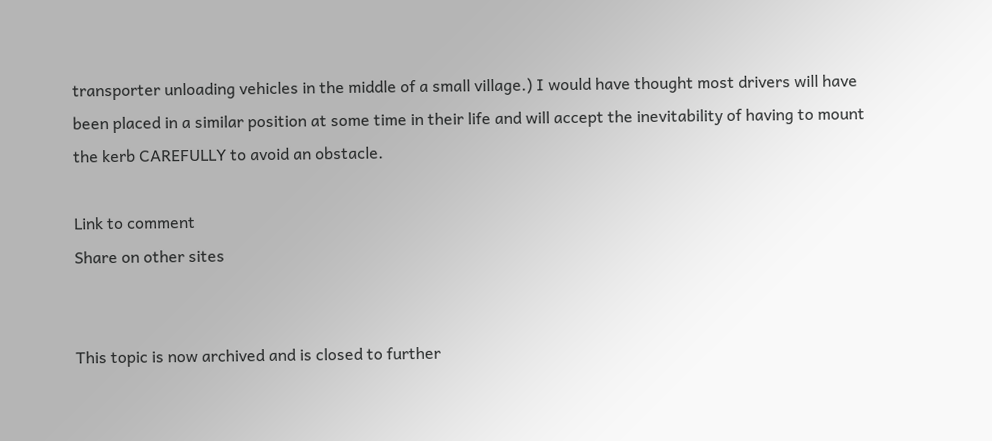transporter unloading vehicles in the middle of a small village.) I would have thought most drivers will have been placed in a similar position at some time in their life and will accept the inevitability of having to mount the kerb CAREFULLY to avoid an obstacle.

Link to comment
Share on other sites


This topic is now archived and is closed to further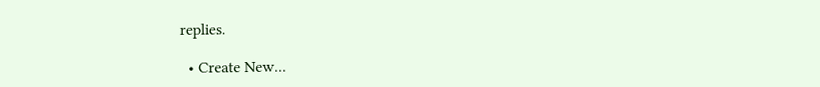replies.

  • Create New...